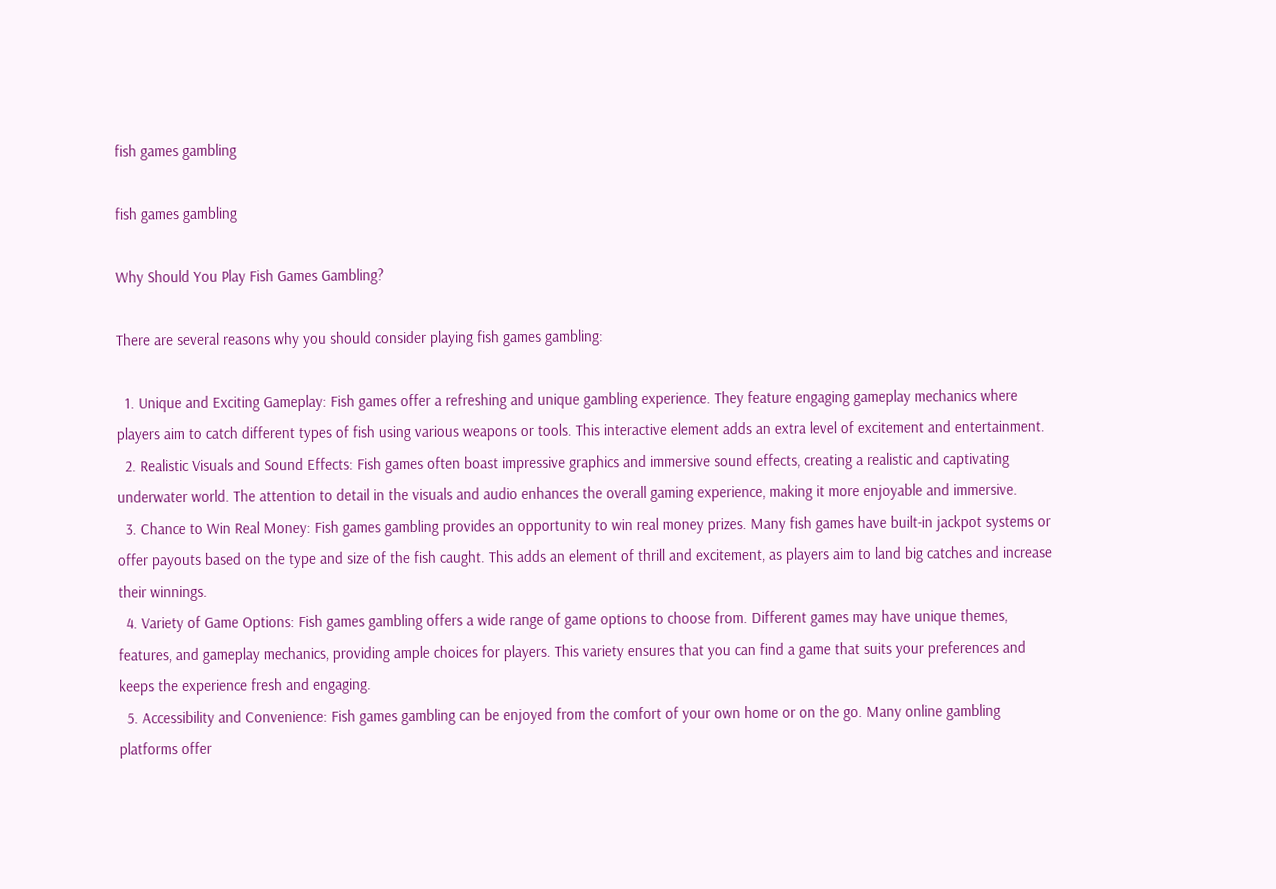fish games gambling

fish games gambling

Why Should You Play Fish Games Gambling?

There are several reasons why you should consider playing fish games gambling:

  1. Unique and Exciting Gameplay: Fish games offer a refreshing and unique gambling experience. They feature engaging gameplay mechanics where players aim to catch different types of fish using various weapons or tools. This interactive element adds an extra level of excitement and entertainment.
  2. Realistic Visuals and Sound Effects: Fish games often boast impressive graphics and immersive sound effects, creating a realistic and captivating underwater world. The attention to detail in the visuals and audio enhances the overall gaming experience, making it more enjoyable and immersive.
  3. Chance to Win Real Money: Fish games gambling provides an opportunity to win real money prizes. Many fish games have built-in jackpot systems or offer payouts based on the type and size of the fish caught. This adds an element of thrill and excitement, as players aim to land big catches and increase their winnings.
  4. Variety of Game Options: Fish games gambling offers a wide range of game options to choose from. Different games may have unique themes, features, and gameplay mechanics, providing ample choices for players. This variety ensures that you can find a game that suits your preferences and keeps the experience fresh and engaging.
  5. Accessibility and Convenience: Fish games gambling can be enjoyed from the comfort of your own home or on the go. Many online gambling platforms offer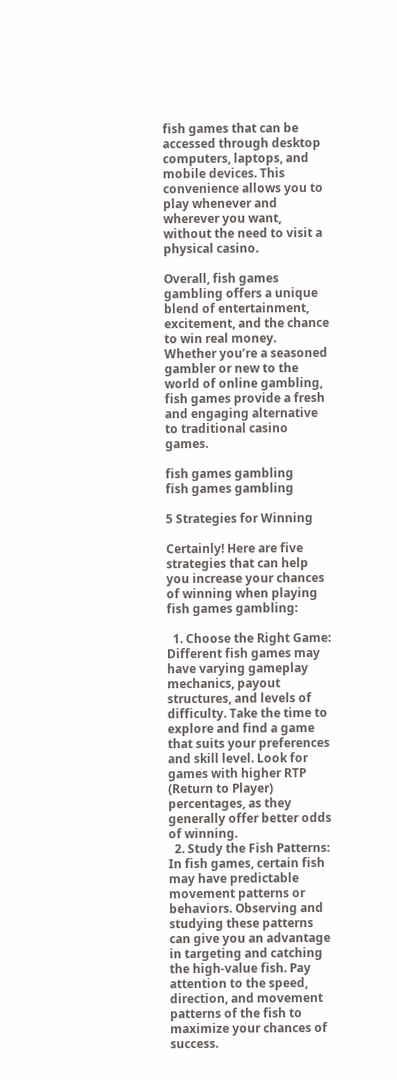fish games that can be accessed through desktop computers, laptops, and mobile devices. This convenience allows you to play whenever and wherever you want, without the need to visit a physical casino.

Overall, fish games gambling offers a unique blend of entertainment, excitement, and the chance to win real money. Whether you’re a seasoned gambler or new to the world of online gambling, fish games provide a fresh and engaging alternative to traditional casino games.

fish games gambling
fish games gambling

5 Strategies for Winning

Certainly! Here are five strategies that can help you increase your chances of winning when playing fish games gambling:

  1. Choose the Right Game: Different fish games may have varying gameplay mechanics, payout structures, and levels of difficulty. Take the time to explore and find a game that suits your preferences and skill level. Look for games with higher RTP (Return to Player) percentages, as they generally offer better odds of winning.
  2. Study the Fish Patterns: In fish games, certain fish may have predictable movement patterns or behaviors. Observing and studying these patterns can give you an advantage in targeting and catching the high-value fish. Pay attention to the speed, direction, and movement patterns of the fish to maximize your chances of success.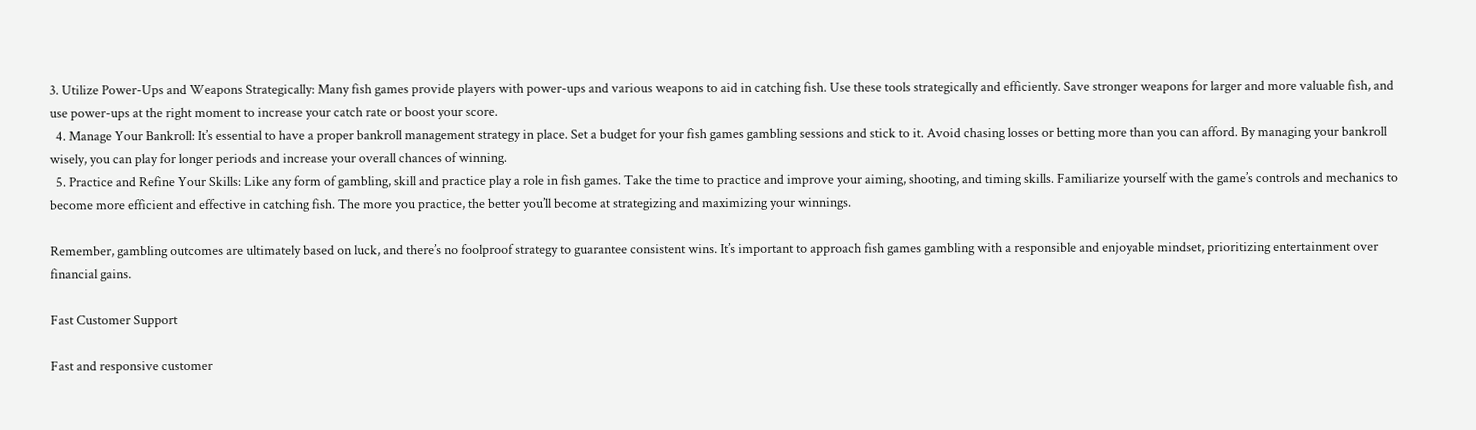3. Utilize Power-Ups and Weapons Strategically: Many fish games provide players with power-ups and various weapons to aid in catching fish. Use these tools strategically and efficiently. Save stronger weapons for larger and more valuable fish, and use power-ups at the right moment to increase your catch rate or boost your score.
  4. Manage Your Bankroll: It’s essential to have a proper bankroll management strategy in place. Set a budget for your fish games gambling sessions and stick to it. Avoid chasing losses or betting more than you can afford. By managing your bankroll wisely, you can play for longer periods and increase your overall chances of winning.
  5. Practice and Refine Your Skills: Like any form of gambling, skill and practice play a role in fish games. Take the time to practice and improve your aiming, shooting, and timing skills. Familiarize yourself with the game’s controls and mechanics to become more efficient and effective in catching fish. The more you practice, the better you’ll become at strategizing and maximizing your winnings.

Remember, gambling outcomes are ultimately based on luck, and there’s no foolproof strategy to guarantee consistent wins. It’s important to approach fish games gambling with a responsible and enjoyable mindset, prioritizing entertainment over financial gains.

Fast Customer Support

Fast and responsive customer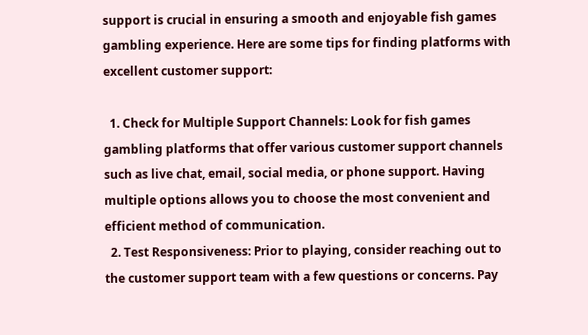support is crucial in ensuring a smooth and enjoyable fish games gambling experience. Here are some tips for finding platforms with excellent customer support:

  1. Check for Multiple Support Channels: Look for fish games gambling platforms that offer various customer support channels such as live chat, email, social media, or phone support. Having multiple options allows you to choose the most convenient and efficient method of communication.
  2. Test Responsiveness: Prior to playing, consider reaching out to the customer support team with a few questions or concerns. Pay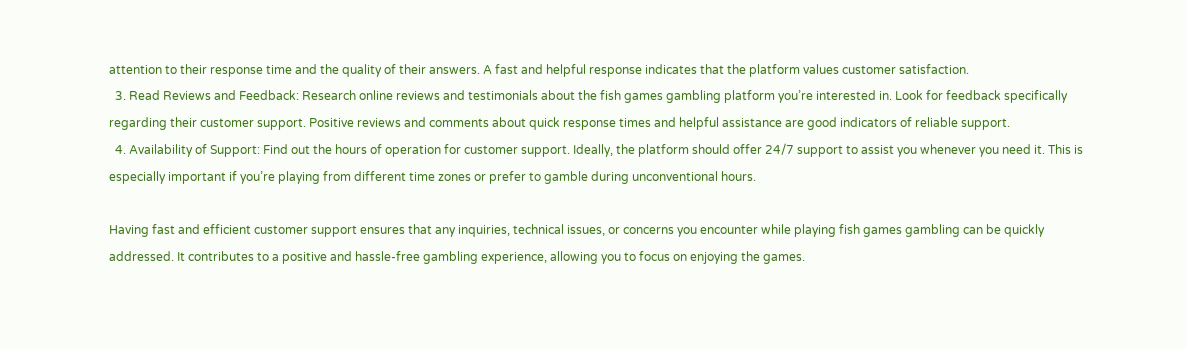attention to their response time and the quality of their answers. A fast and helpful response indicates that the platform values customer satisfaction.
  3. Read Reviews and Feedback: Research online reviews and testimonials about the fish games gambling platform you’re interested in. Look for feedback specifically regarding their customer support. Positive reviews and comments about quick response times and helpful assistance are good indicators of reliable support.
  4. Availability of Support: Find out the hours of operation for customer support. Ideally, the platform should offer 24/7 support to assist you whenever you need it. This is especially important if you’re playing from different time zones or prefer to gamble during unconventional hours.

Having fast and efficient customer support ensures that any inquiries, technical issues, or concerns you encounter while playing fish games gambling can be quickly addressed. It contributes to a positive and hassle-free gambling experience, allowing you to focus on enjoying the games.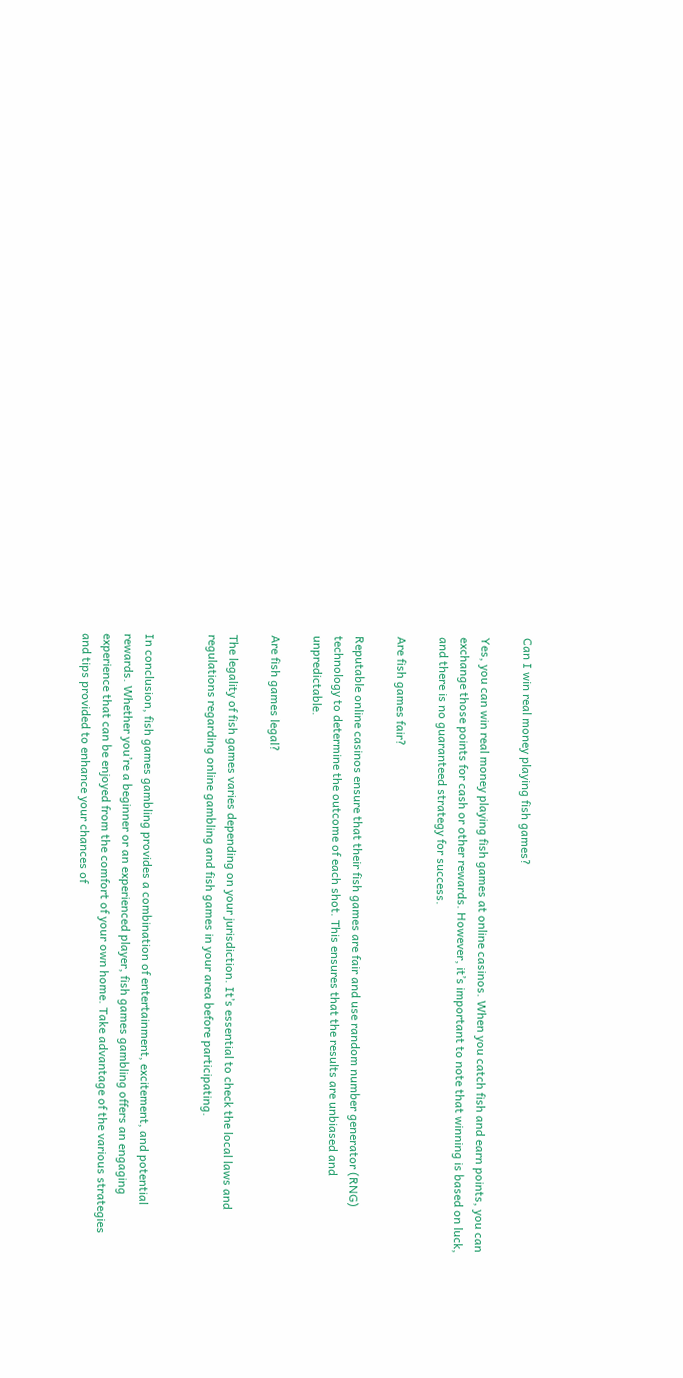Can I win real money playing fish games?

Yes, you can win real money playing fish games at online casinos. When you catch fish and earn points, you can exchange those points for cash or other rewards. However, it’s important to note that winning is based on luck, and there is no guaranteed strategy for success.

Are fish games fair?

Reputable online casinos ensure that their fish games are fair and use random number generator (RNG) technology to determine the outcome of each shot. This ensures that the results are unbiased and unpredictable.

Are fish games legal?

The legality of fish games varies depending on your jurisdiction. It’s essential to check the local laws and regulations regarding online gambling and fish games in your area before participating.


In conclusion, fish games gambling provides a combination of entertainment, excitement, and potential rewards. Whether you’re a beginner or an experienced player, fish games gambling offers an engaging experience that can be enjoyed from the comfort of your own home. Take advantage of the various strategies and tips provided to enhance your chances of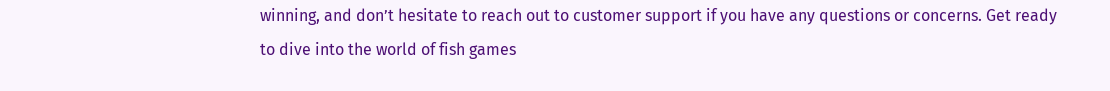winning, and don’t hesitate to reach out to customer support if you have any questions or concerns. Get ready to dive into the world of fish games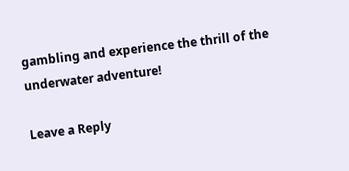gambling and experience the thrill of the underwater adventure!

Leave a Reply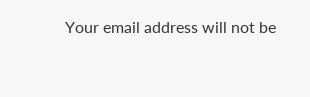Your email address will not be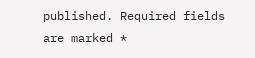published. Required fields are marked *